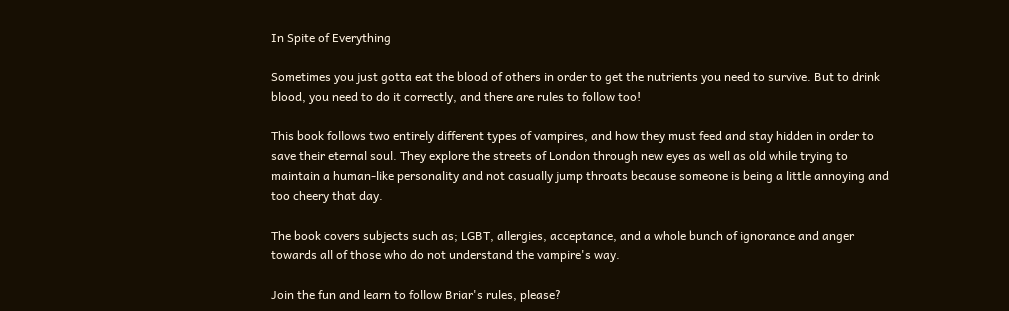In Spite of Everything

Sometimes you just gotta eat the blood of others in order to get the nutrients you need to survive. But to drink blood, you need to do it correctly, and there are rules to follow too!

This book follows two entirely different types of vampires, and how they must feed and stay hidden in order to save their eternal soul. They explore the streets of London through new eyes as well as old while trying to maintain a human-like personality and not casually jump throats because someone is being a little annoying and too cheery that day.

The book covers subjects such as; LGBT, allergies, acceptance, and a whole bunch of ignorance and anger towards all of those who do not understand the vampire's way.

Join the fun and learn to follow Briar's rules, please?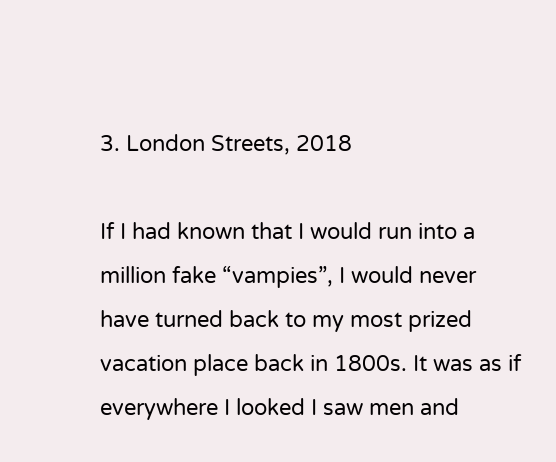3. London Streets, 2018

If I had known that I would run into a million fake “vampies”, I would never have turned back to my most prized vacation place back in 1800s. It was as if everywhere I looked I saw men and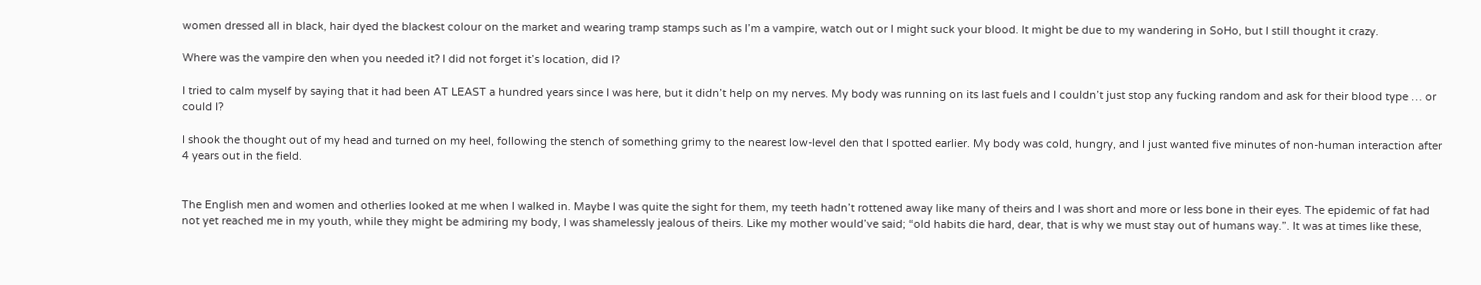women dressed all in black, hair dyed the blackest colour on the market and wearing tramp stamps such as I’m a vampire, watch out or I might suck your blood. It might be due to my wandering in SoHo, but I still thought it crazy.

Where was the vampire den when you needed it? I did not forget it’s location, did I?

I tried to calm myself by saying that it had been AT LEAST a hundred years since I was here, but it didn’t help on my nerves. My body was running on its last fuels and I couldn’t just stop any fucking random and ask for their blood type … or could I?

I shook the thought out of my head and turned on my heel, following the stench of something grimy to the nearest low-level den that I spotted earlier. My body was cold, hungry, and I just wanted five minutes of non-human interaction after 4 years out in the field.


The English men and women and otherlies looked at me when I walked in. Maybe I was quite the sight for them, my teeth hadn’t rottened away like many of theirs and I was short and more or less bone in their eyes. The epidemic of fat had not yet reached me in my youth, while they might be admiring my body, I was shamelessly jealous of theirs. Like my mother would’ve said; “old habits die hard, dear, that is why we must stay out of humans way.”. It was at times like these,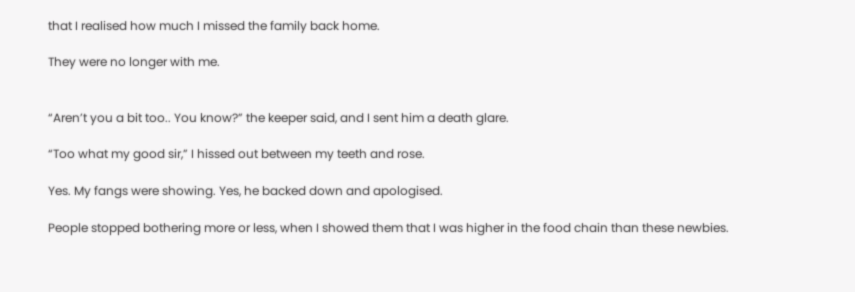that I realised how much I missed the family back home.

They were no longer with me.


“Aren’t you a bit too.. You know?” the keeper said, and I sent him a death glare.

“Too what my good sir,” I hissed out between my teeth and rose.

Yes. My fangs were showing. Yes, he backed down and apologised.

People stopped bothering more or less, when I showed them that I was higher in the food chain than these newbies.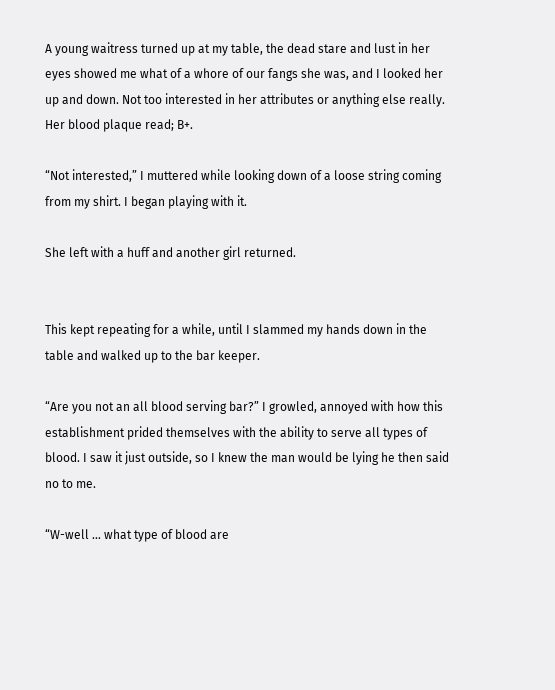A young waitress turned up at my table, the dead stare and lust in her eyes showed me what of a whore of our fangs she was, and I looked her up and down. Not too interested in her attributes or anything else really. Her blood plaque read; B+.

“Not interested,” I muttered while looking down of a loose string coming from my shirt. I began playing with it.

She left with a huff and another girl returned.


This kept repeating for a while, until I slammed my hands down in the table and walked up to the bar keeper.

“Are you not an all blood serving bar?” I growled, annoyed with how this establishment prided themselves with the ability to serve all types of blood. I saw it just outside, so I knew the man would be lying he then said no to me.

“W-well … what type of blood are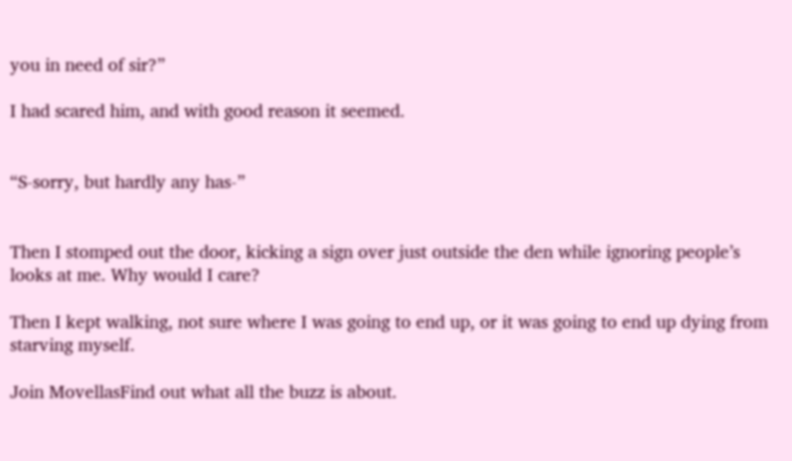you in need of sir?”

I had scared him, and with good reason it seemed.


“S-sorry, but hardly any has-”


Then I stomped out the door, kicking a sign over just outside the den while ignoring people’s looks at me. Why would I care?

Then I kept walking, not sure where I was going to end up, or it was going to end up dying from starving myself.

Join MovellasFind out what all the buzz is about.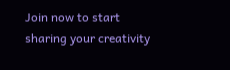Join now to start sharing your creativity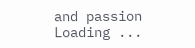and passion
Loading ...